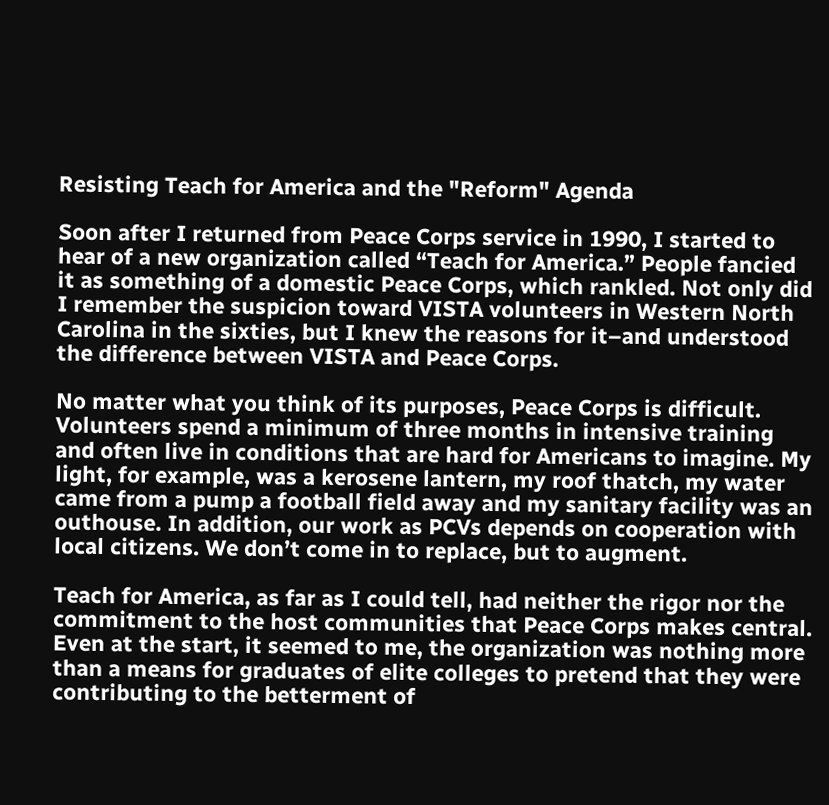Resisting Teach for America and the "Reform" Agenda

Soon after I returned from Peace Corps service in 1990, I started to hear of a new organization called “Teach for America.” People fancied it as something of a domestic Peace Corps, which rankled. Not only did I remember the suspicion toward VISTA volunteers in Western North Carolina in the sixties, but I knew the reasons for it–and understood the difference between VISTA and Peace Corps.

No matter what you think of its purposes, Peace Corps is difficult. Volunteers spend a minimum of three months in intensive training and often live in conditions that are hard for Americans to imagine. My light, for example, was a kerosene lantern, my roof thatch, my water came from a pump a football field away and my sanitary facility was an outhouse. In addition, our work as PCVs depends on cooperation with local citizens. We don’t come in to replace, but to augment.

Teach for America, as far as I could tell, had neither the rigor nor the commitment to the host communities that Peace Corps makes central. Even at the start, it seemed to me, the organization was nothing more than a means for graduates of elite colleges to pretend that they were contributing to the betterment of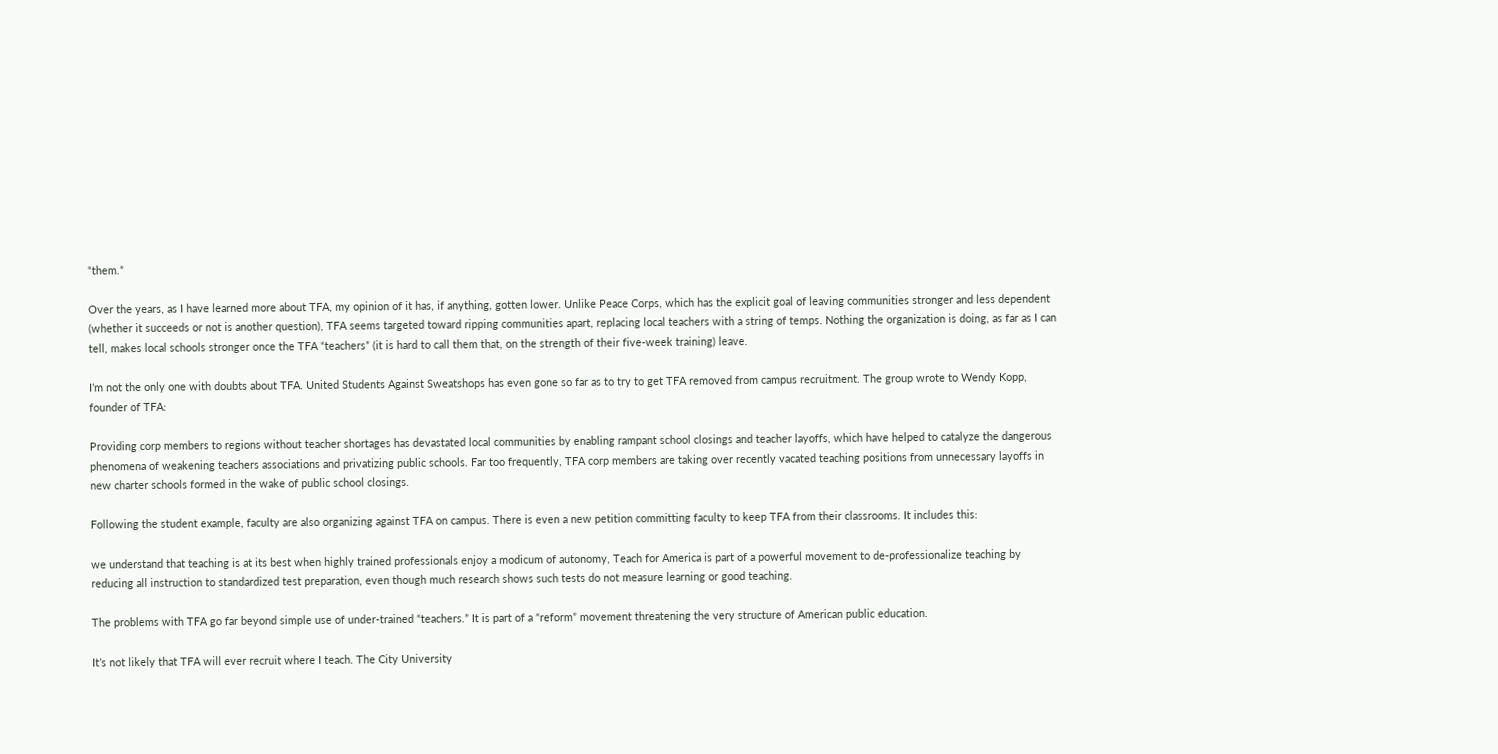“them.”

Over the years, as I have learned more about TFA, my opinion of it has, if anything, gotten lower. Unlike Peace Corps, which has the explicit goal of leaving communities stronger and less dependent (whether it succeeds or not is another question), TFA seems targeted toward ripping communities apart, replacing local teachers with a string of temps. Nothing the organization is doing, as far as I can tell, makes local schools stronger once the TFA “teachers” (it is hard to call them that, on the strength of their five-week training) leave.

I’m not the only one with doubts about TFA. United Students Against Sweatshops has even gone so far as to try to get TFA removed from campus recruitment. The group wrote to Wendy Kopp, founder of TFA:

Providing corp members to regions without teacher shortages has devastated local communities by enabling rampant school closings and teacher layoffs, which have helped to catalyze the dangerous phenomena of weakening teachers associations and privatizing public schools. Far too frequently, TFA corp members are taking over recently vacated teaching positions from unnecessary layoffs in new charter schools formed in the wake of public school closings.

Following the student example, faculty are also organizing against TFA on campus. There is even a new petition committing faculty to keep TFA from their classrooms. It includes this:

we understand that teaching is at its best when highly trained professionals enjoy a modicum of autonomy, Teach for America is part of a powerful movement to de-professionalize teaching by reducing all instruction to standardized test preparation, even though much research shows such tests do not measure learning or good teaching.

The problems with TFA go far beyond simple use of under-trained “teachers.” It is part of a “reform” movement threatening the very structure of American public education.

It’s not likely that TFA will ever recruit where I teach. The City University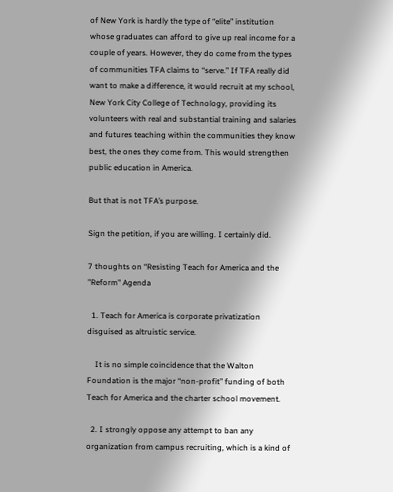of New York is hardly the type of “elite” institution whose graduates can afford to give up real income for a couple of years. However, they do come from the types of communities TFA claims to “serve.” If TFA really did want to make a difference, it would recruit at my school, New York City College of Technology, providing its volunteers with real and substantial training and salaries and futures teaching within the communities they know best, the ones they come from. This would strengthen public education in America.

But that is not TFA’s purpose.

Sign the petition, if you are willing. I certainly did.

7 thoughts on “Resisting Teach for America and the "Reform" Agenda

  1. Teach for America is corporate privatization disguised as altruistic service.

    It is no simple coincidence that the Walton Foundation is the major “non-profit” funding of both Teach for America and the charter school movement.

  2. I strongly oppose any attempt to ban any organization from campus recruiting, which is a kind of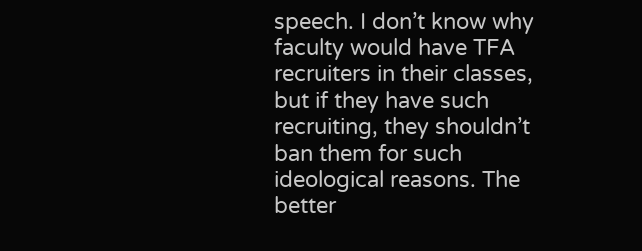speech. I don’t know why faculty would have TFA recruiters in their classes, but if they have such recruiting, they shouldn’t ban them for such ideological reasons. The better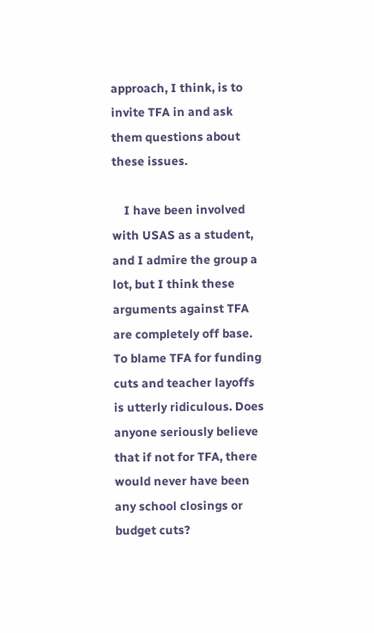approach, I think, is to invite TFA in and ask them questions about these issues.

    I have been involved with USAS as a student, and I admire the group a lot, but I think these arguments against TFA are completely off base. To blame TFA for funding cuts and teacher layoffs is utterly ridiculous. Does anyone seriously believe that if not for TFA, there would never have been any school closings or budget cuts?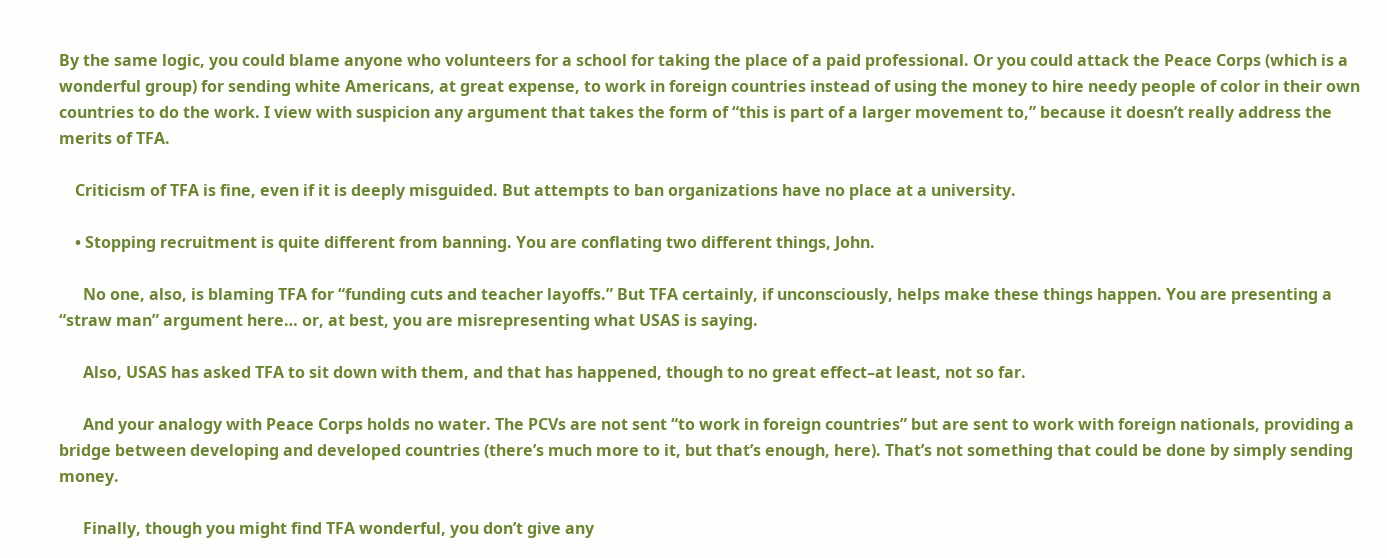By the same logic, you could blame anyone who volunteers for a school for taking the place of a paid professional. Or you could attack the Peace Corps (which is a wonderful group) for sending white Americans, at great expense, to work in foreign countries instead of using the money to hire needy people of color in their own countries to do the work. I view with suspicion any argument that takes the form of “this is part of a larger movement to,” because it doesn’t really address the merits of TFA.

    Criticism of TFA is fine, even if it is deeply misguided. But attempts to ban organizations have no place at a university.

    • Stopping recruitment is quite different from banning. You are conflating two different things, John.

      No one, also, is blaming TFA for “funding cuts and teacher layoffs.” But TFA certainly, if unconsciously, helps make these things happen. You are presenting a “straw man” argument here… or, at best, you are misrepresenting what USAS is saying.

      Also, USAS has asked TFA to sit down with them, and that has happened, though to no great effect–at least, not so far.

      And your analogy with Peace Corps holds no water. The PCVs are not sent “to work in foreign countries” but are sent to work with foreign nationals, providing a bridge between developing and developed countries (there’s much more to it, but that’s enough, here). That’s not something that could be done by simply sending money.

      Finally, though you might find TFA wonderful, you don’t give any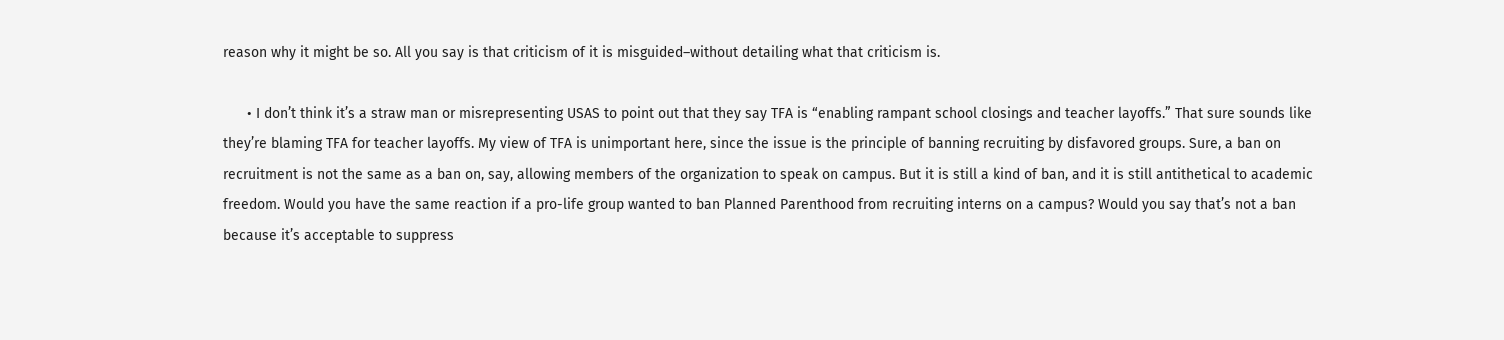reason why it might be so. All you say is that criticism of it is misguided–without detailing what that criticism is.

      • I don’t think it’s a straw man or misrepresenting USAS to point out that they say TFA is “enabling rampant school closings and teacher layoffs.” That sure sounds like they’re blaming TFA for teacher layoffs. My view of TFA is unimportant here, since the issue is the principle of banning recruiting by disfavored groups. Sure, a ban on recruitment is not the same as a ban on, say, allowing members of the organization to speak on campus. But it is still a kind of ban, and it is still antithetical to academic freedom. Would you have the same reaction if a pro-life group wanted to ban Planned Parenthood from recruiting interns on a campus? Would you say that’s not a ban because it’s acceptable to suppress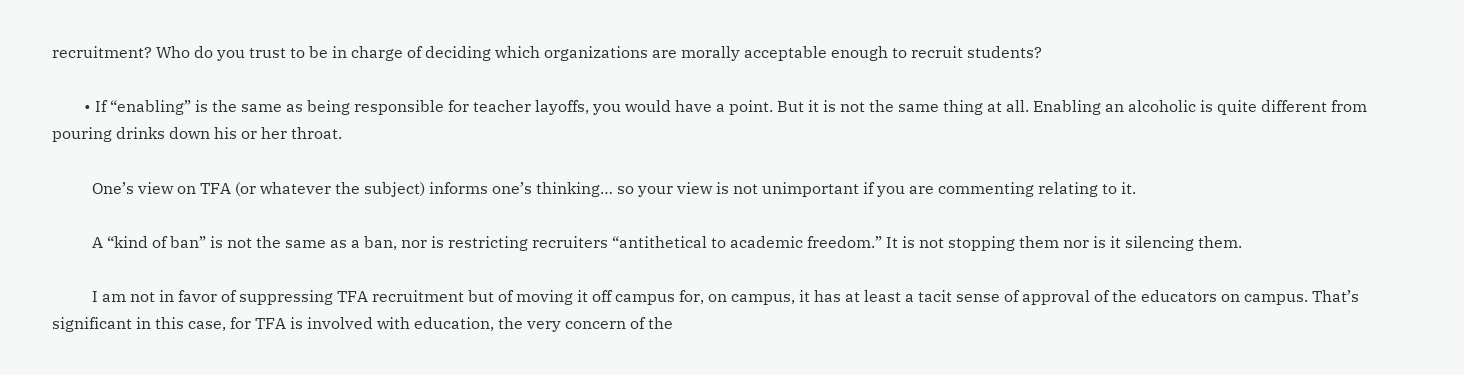recruitment? Who do you trust to be in charge of deciding which organizations are morally acceptable enough to recruit students?

        • If “enabling” is the same as being responsible for teacher layoffs, you would have a point. But it is not the same thing at all. Enabling an alcoholic is quite different from pouring drinks down his or her throat.

          One’s view on TFA (or whatever the subject) informs one’s thinking… so your view is not unimportant if you are commenting relating to it.

          A “kind of ban” is not the same as a ban, nor is restricting recruiters “antithetical to academic freedom.” It is not stopping them nor is it silencing them.

          I am not in favor of suppressing TFA recruitment but of moving it off campus for, on campus, it has at least a tacit sense of approval of the educators on campus. That’s significant in this case, for TFA is involved with education, the very concern of the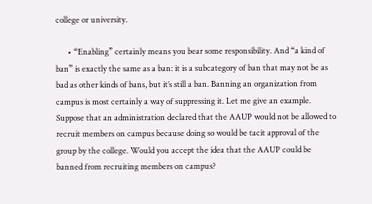college or university.

      • “Enabling” certainly means you bear some responsibility. And “a kind of ban” is exactly the same as a ban: it is a subcategory of ban that may not be as bad as other kinds of bans, but it’s still a ban. Banning an organization from campus is most certainly a way of suppressing it. Let me give an example. Suppose that an administration declared that the AAUP would not be allowed to recruit members on campus because doing so would be tacit approval of the group by the college. Would you accept the idea that the AAUP could be banned from recruiting members on campus?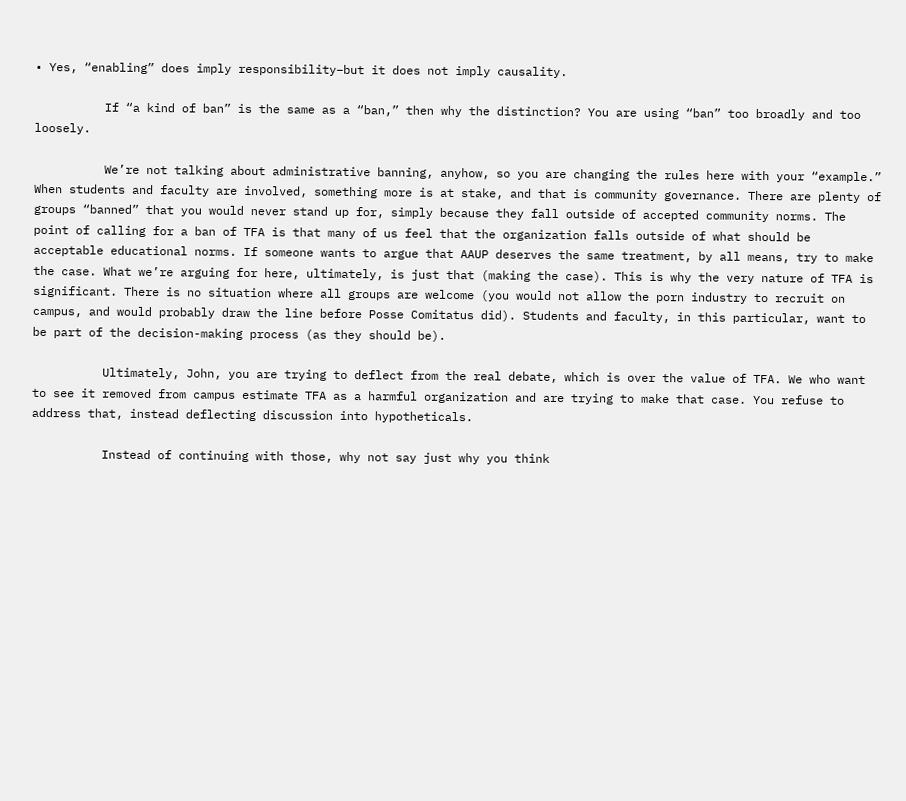• Yes, “enabling” does imply responsibility–but it does not imply causality.

          If “a kind of ban” is the same as a “ban,” then why the distinction? You are using “ban” too broadly and too loosely.

          We’re not talking about administrative banning, anyhow, so you are changing the rules here with your “example.” When students and faculty are involved, something more is at stake, and that is community governance. There are plenty of groups “banned” that you would never stand up for, simply because they fall outside of accepted community norms. The point of calling for a ban of TFA is that many of us feel that the organization falls outside of what should be acceptable educational norms. If someone wants to argue that AAUP deserves the same treatment, by all means, try to make the case. What we’re arguing for here, ultimately, is just that (making the case). This is why the very nature of TFA is significant. There is no situation where all groups are welcome (you would not allow the porn industry to recruit on campus, and would probably draw the line before Posse Comitatus did). Students and faculty, in this particular, want to be part of the decision-making process (as they should be).

          Ultimately, John, you are trying to deflect from the real debate, which is over the value of TFA. We who want to see it removed from campus estimate TFA as a harmful organization and are trying to make that case. You refuse to address that, instead deflecting discussion into hypotheticals.

          Instead of continuing with those, why not say just why you think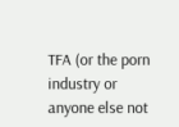TFA (or the porn industry or anyone else not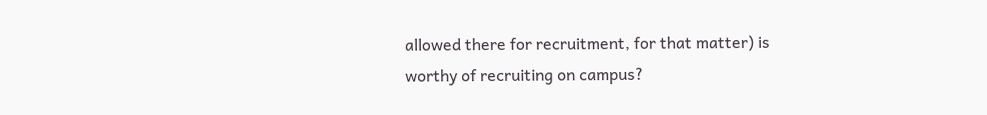allowed there for recruitment, for that matter) is worthy of recruiting on campus?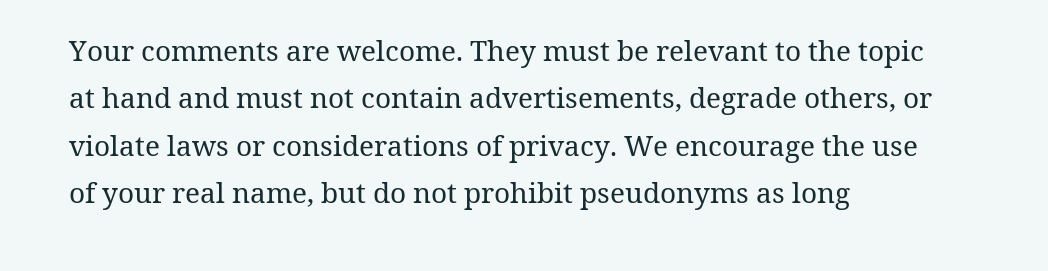Your comments are welcome. They must be relevant to the topic at hand and must not contain advertisements, degrade others, or violate laws or considerations of privacy. We encourage the use of your real name, but do not prohibit pseudonyms as long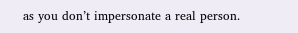as you don’t impersonate a real person.